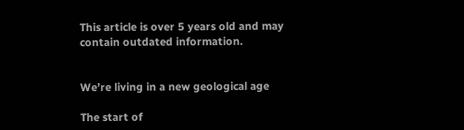This article is over 5 years old and may contain outdated information.


We’re living in a new geological age

The start of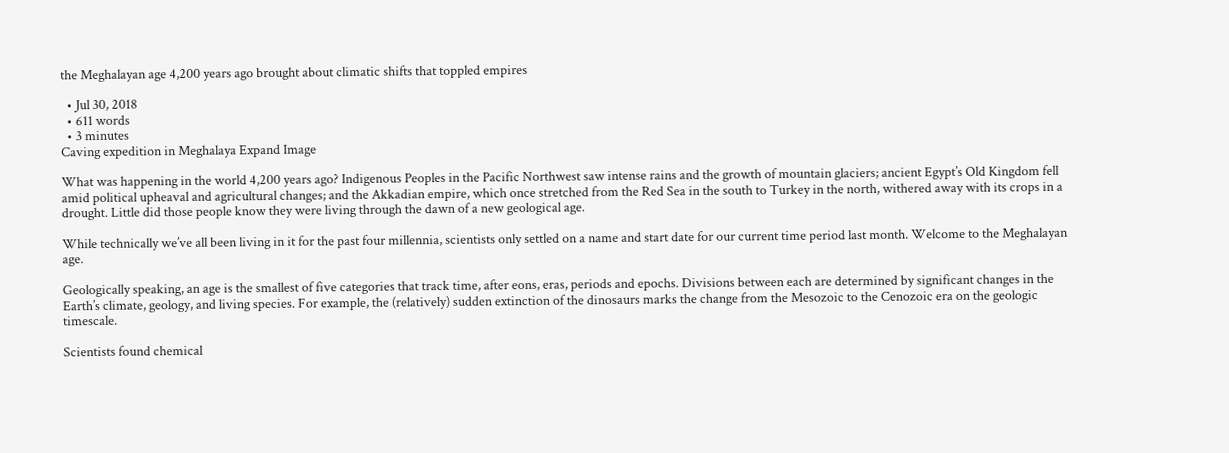the Meghalayan age 4,200 years ago brought about climatic shifts that toppled empires

  • Jul 30, 2018
  • 611 words
  • 3 minutes
Caving expedition in Meghalaya Expand Image

What was happening in the world 4,200 years ago? Indigenous Peoples in the Pacific Northwest saw intense rains and the growth of mountain glaciers; ancient Egypt’s Old Kingdom fell amid political upheaval and agricultural changes; and the Akkadian empire, which once stretched from the Red Sea in the south to Turkey in the north, withered away with its crops in a drought. Little did those people know they were living through the dawn of a new geological age.

While technically we’ve all been living in it for the past four millennia, scientists only settled on a name and start date for our current time period last month. Welcome to the Meghalayan age.

Geologically speaking, an age is the smallest of five categories that track time, after eons, eras, periods and epochs. Divisions between each are determined by significant changes in the Earth’s climate, geology, and living species. For example, the (relatively) sudden extinction of the dinosaurs marks the change from the Mesozoic to the Cenozoic era on the geologic timescale.

Scientists found chemical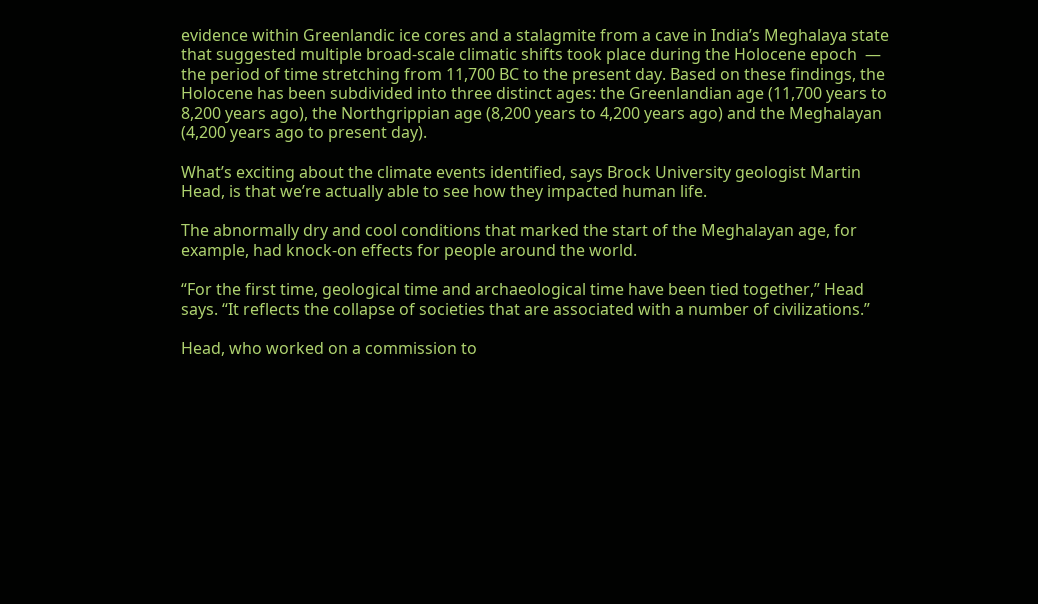evidence within Greenlandic ice cores and a stalagmite from a cave in India’s Meghalaya state that suggested multiple broad-scale climatic shifts took place during the Holocene epoch  — the period of time stretching from 11,700 BC to the present day. Based on these findings, the Holocene has been subdivided into three distinct ages: the Greenlandian age (11,700 years to 8,200 years ago), the Northgrippian age (8,200 years to 4,200 years ago) and the Meghalayan (4,200 years ago to present day).

What’s exciting about the climate events identified, says Brock University geologist Martin Head, is that we’re actually able to see how they impacted human life.

The abnormally dry and cool conditions that marked the start of the Meghalayan age, for example, had knock-on effects for people around the world.

“For the first time, geological time and archaeological time have been tied together,” Head says. “It reflects the collapse of societies that are associated with a number of civilizations.”

Head, who worked on a commission to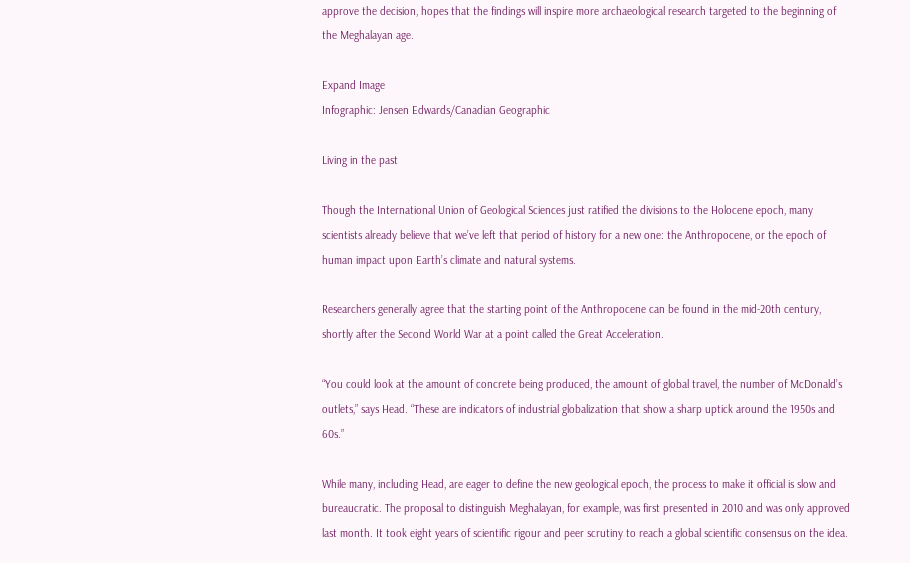approve the decision, hopes that the findings will inspire more archaeological research targeted to the beginning of the Meghalayan age.

Expand Image
Infographic: Jensen Edwards/Canadian Geographic

Living in the past

Though the International Union of Geological Sciences just ratified the divisions to the Holocene epoch, many scientists already believe that we’ve left that period of history for a new one: the Anthropocene, or the epoch of human impact upon Earth’s climate and natural systems.

Researchers generally agree that the starting point of the Anthropocene can be found in the mid-20th century, shortly after the Second World War at a point called the Great Acceleration.

“You could look at the amount of concrete being produced, the amount of global travel, the number of McDonald’s outlets,” says Head. “These are indicators of industrial globalization that show a sharp uptick around the 1950s and 60s.”

While many, including Head, are eager to define the new geological epoch, the process to make it official is slow and bureaucratic. The proposal to distinguish Meghalayan, for example, was first presented in 2010 and was only approved last month. It took eight years of scientific rigour and peer scrutiny to reach a global scientific consensus on the idea.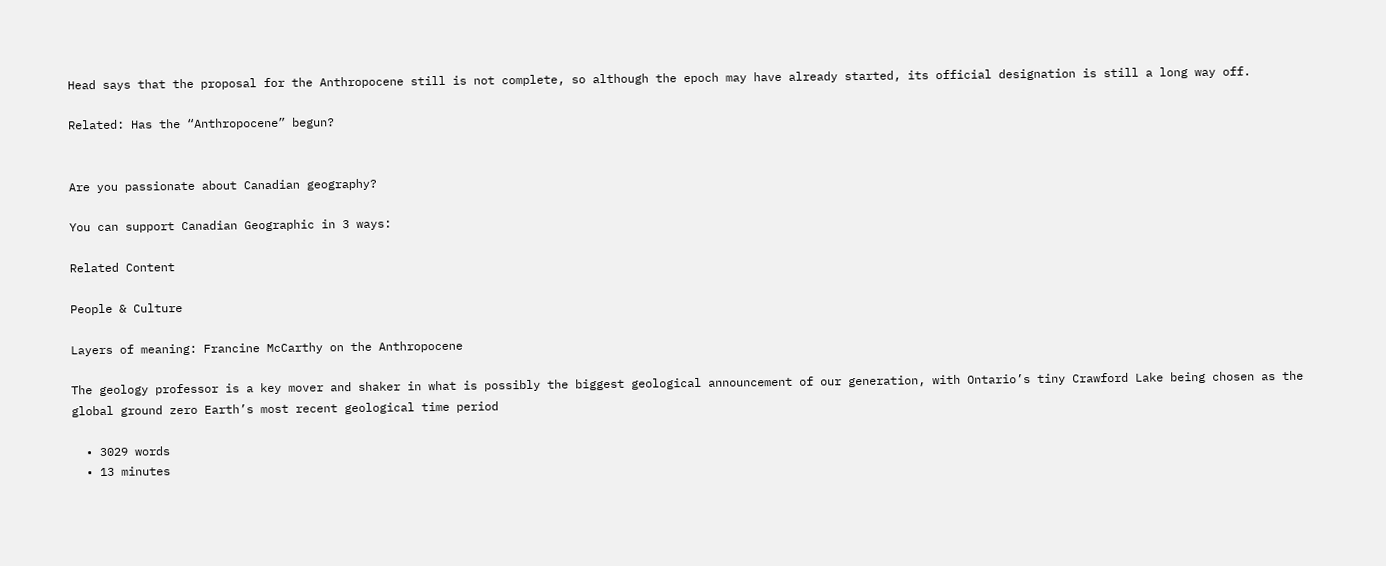Head says that the proposal for the Anthropocene still is not complete, so although the epoch may have already started, its official designation is still a long way off.

Related: Has the “Anthropocene” begun?


Are you passionate about Canadian geography?

You can support Canadian Geographic in 3 ways:

Related Content

People & Culture

Layers of meaning: Francine McCarthy on the Anthropocene

The geology professor is a key mover and shaker in what is possibly the biggest geological announcement of our generation, with Ontario’s tiny Crawford Lake being chosen as the global ground zero Earth’s most recent geological time period

  • 3029 words
  • 13 minutes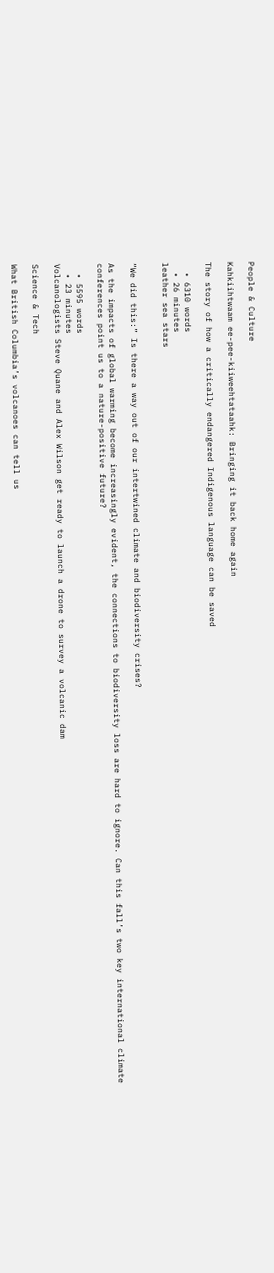People & Culture

Kahkiihtwaam ee-pee-kiiweehtataahk: Bringing it back home again

The story of how a critically endangered Indigenous language can be saved

  • 6310 words
  • 26 minutes
leather sea stars


“We did this:” Is there a way out of our intertwined climate and biodiversity crises?

As the impacts of global warming become increasingly evident, the connections to biodiversity loss are hard to ignore. Can this fall’s two key international climate conferences point us to a nature-positive future?

  • 5595 words
  • 23 minutes
Volcanologists Steve Quane and Alex Wilson get ready to launch a drone to survey a volcanic dam

Science & Tech

What British Columbia’s volcanoes can tell us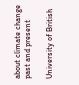about climate change past and present

University of British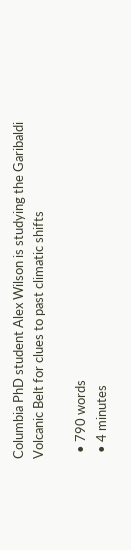Columbia PhD student Alex Wilson is studying the Garibaldi Volcanic Belt for clues to past climatic shifts

  • 790 words
  • 4 minutes